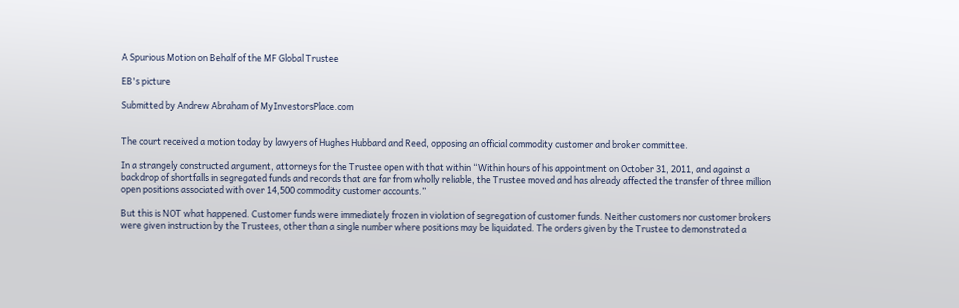A Spurious Motion on Behalf of the MF Global Trustee

EB's picture

Submitted by Andrew Abraham of MyInvestorsPlace.com


The court received a motion today by lawyers of Hughes Hubbard and Reed, opposing an official commodity customer and broker committee.

In a strangely constructed argument, attorneys for the Trustee open with that within “Within hours of his appointment on October 31, 2011, and against a backdrop of shortfalls in segregated funds and records that are far from wholly reliable, the Trustee moved and has already affected the transfer of three million open positions associated with over 14,500 commodity customer accounts.”

But this is NOT what happened. Customer funds were immediately frozen in violation of segregation of customer funds. Neither customers nor customer brokers were given instruction by the Trustees, other than a single number where positions may be liquidated. The orders given by the Trustee to demonstrated a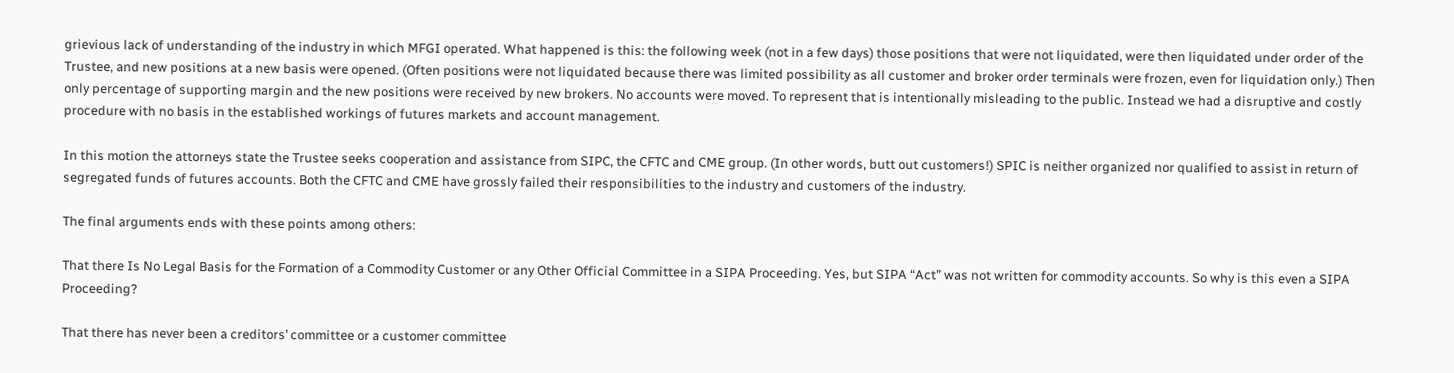grievious lack of understanding of the industry in which MFGI operated. What happened is this: the following week (not in a few days) those positions that were not liquidated, were then liquidated under order of the Trustee, and new positions at a new basis were opened. (Often positions were not liquidated because there was limited possibility as all customer and broker order terminals were frozen, even for liquidation only.) Then only percentage of supporting margin and the new positions were received by new brokers. No accounts were moved. To represent that is intentionally misleading to the public. Instead we had a disruptive and costly procedure with no basis in the established workings of futures markets and account management.

In this motion the attorneys state the Trustee seeks cooperation and assistance from SIPC, the CFTC and CME group. (In other words, butt out customers!) SPIC is neither organized nor qualified to assist in return of segregated funds of futures accounts. Both the CFTC and CME have grossly failed their responsibilities to the industry and customers of the industry.

The final arguments ends with these points among others:

That there Is No Legal Basis for the Formation of a Commodity Customer or any Other Official Committee in a SIPA Proceeding. Yes, but SIPA “Act” was not written for commodity accounts. So why is this even a SIPA Proceeding?

That there has never been a creditors’ committee or a customer committee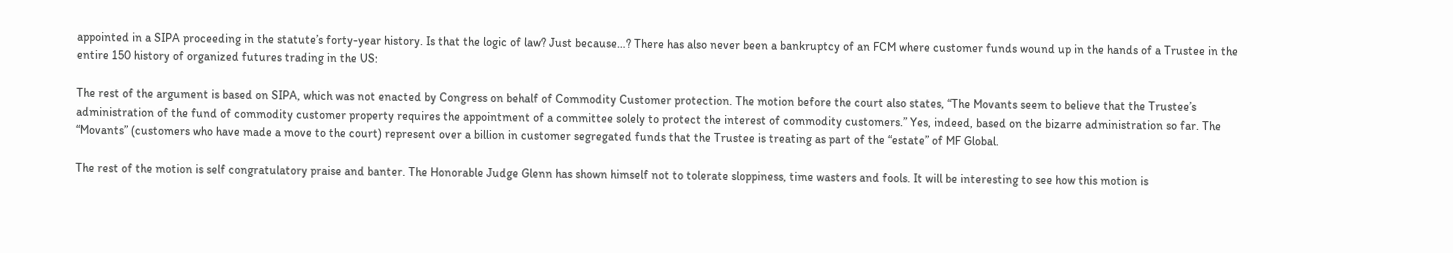appointed in a SIPA proceeding in the statute’s forty-year history. Is that the logic of law? Just because…? There has also never been a bankruptcy of an FCM where customer funds wound up in the hands of a Trustee in the entire 150 history of organized futures trading in the US:

The rest of the argument is based on SIPA, which was not enacted by Congress on behalf of Commodity Customer protection. The motion before the court also states, “The Movants seem to believe that the Trustee’s administration of the fund of commodity customer property requires the appointment of a committee solely to protect the interest of commodity customers.” Yes, indeed, based on the bizarre administration so far. The “Movants” (customers who have made a move to the court) represent over a billion in customer segregated funds that the Trustee is treating as part of the “estate” of MF Global.

The rest of the motion is self congratulatory praise and banter. The Honorable Judge Glenn has shown himself not to tolerate sloppiness, time wasters and fools. It will be interesting to see how this motion is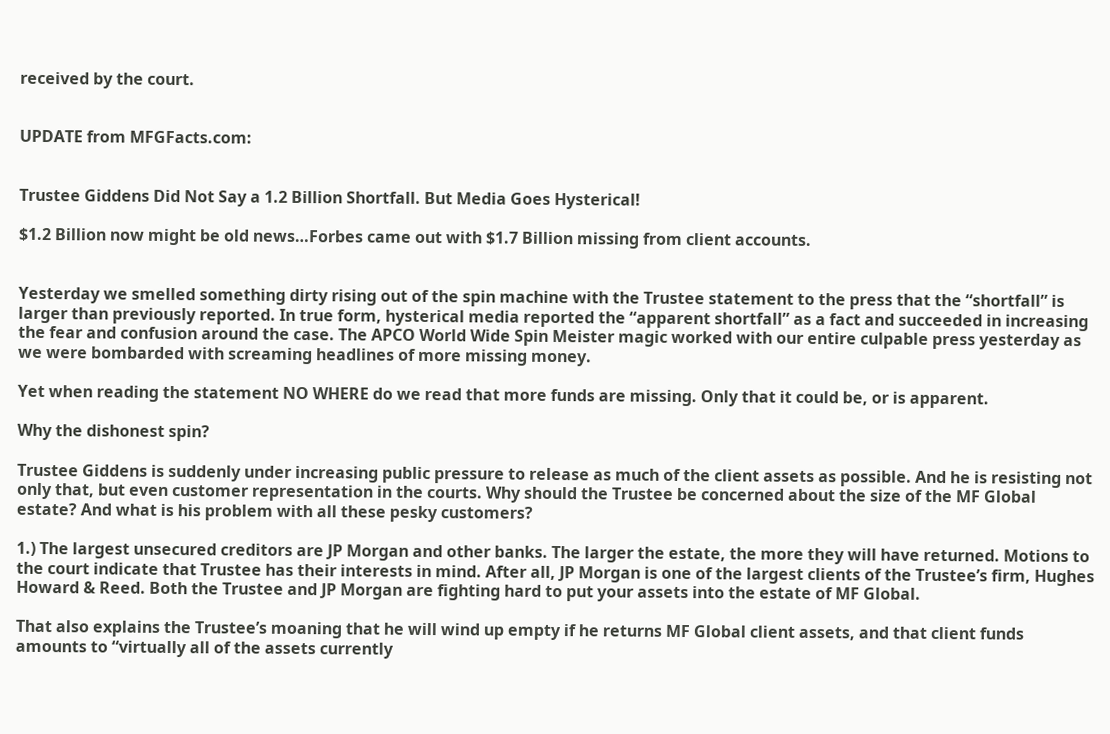received by the court.


UPDATE from MFGFacts.com:


Trustee Giddens Did Not Say a 1.2 Billion Shortfall. But Media Goes Hysterical!

$1.2 Billion now might be old news…Forbes came out with $1.7 Billion missing from client accounts.


Yesterday we smelled something dirty rising out of the spin machine with the Trustee statement to the press that the “shortfall” is larger than previously reported. In true form, hysterical media reported the “apparent shortfall” as a fact and succeeded in increasing the fear and confusion around the case. The APCO World Wide Spin Meister magic worked with our entire culpable press yesterday as we were bombarded with screaming headlines of more missing money.

Yet when reading the statement NO WHERE do we read that more funds are missing. Only that it could be, or is apparent.

Why the dishonest spin?

Trustee Giddens is suddenly under increasing public pressure to release as much of the client assets as possible. And he is resisting not only that, but even customer representation in the courts. Why should the Trustee be concerned about the size of the MF Global estate? And what is his problem with all these pesky customers?

1.) The largest unsecured creditors are JP Morgan and other banks. The larger the estate, the more they will have returned. Motions to the court indicate that Trustee has their interests in mind. After all, JP Morgan is one of the largest clients of the Trustee’s firm, Hughes Howard & Reed. Both the Trustee and JP Morgan are fighting hard to put your assets into the estate of MF Global.

That also explains the Trustee’s moaning that he will wind up empty if he returns MF Global client assets, and that client funds amounts to “virtually all of the assets currently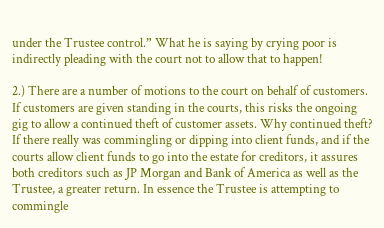under the Trustee control.” What he is saying by crying poor is indirectly pleading with the court not to allow that to happen!

2.) There are a number of motions to the court on behalf of customers. If customers are given standing in the courts, this risks the ongoing gig to allow a continued theft of customer assets. Why continued theft? If there really was commingling or dipping into client funds, and if the courts allow client funds to go into the estate for creditors, it assures both creditors such as JP Morgan and Bank of America as well as the Trustee, a greater return. In essence the Trustee is attempting to commingle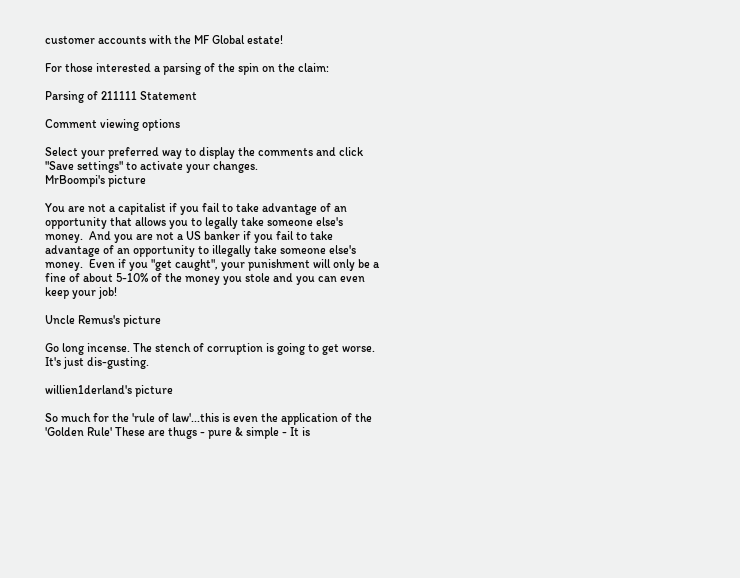customer accounts with the MF Global estate!

For those interested a parsing of the spin on the claim:

Parsing of 211111 Statement

Comment viewing options

Select your preferred way to display the comments and click "Save settings" to activate your changes.
MrBoompi's picture

You are not a capitalist if you fail to take advantage of an opportunity that allows you to legally take someone else's money.  And you are not a US banker if you fail to take advantage of an opportunity to illegally take someone else's money.  Even if you "get caught", your punishment will only be a fine of about 5-10% of the money you stole and you can even keep your job!

Uncle Remus's picture

Go long incense. The stench of corruption is going to get worse. It's just dis-gusting.

willien1derland's picture

So much for the 'rule of law'...this is even the application of the 'Golden Rule' These are thugs - pure & simple - It is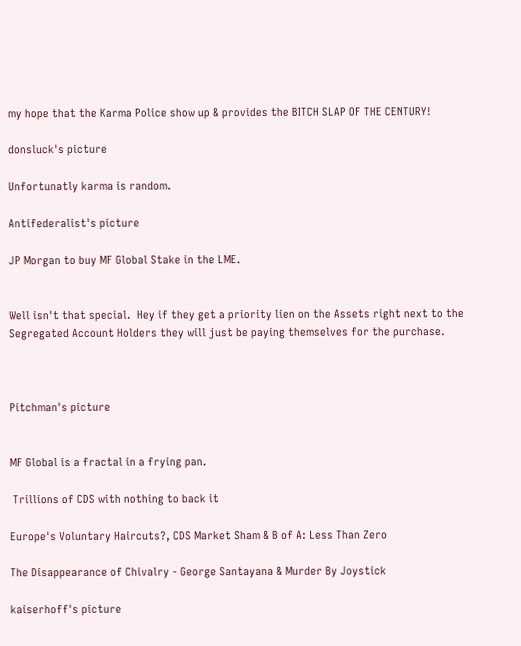my hope that the Karma Police show up & provides the BITCH SLAP OF THE CENTURY!

donsluck's picture

Unfortunatly karma is random.

Antifederalist's picture

JP Morgan to buy MF Global Stake in the LME.


Well isn't that special.  Hey if they get a priority lien on the Assets right next to the Segregated Account Holders they will just be paying themselves for the purchase.



Pitchman's picture


MF Global is a fractal in a frying pan.

 Trillions of CDS with nothing to back it

Europe's Voluntary Haircuts?, CDS Market Sham & B of A: Less Than Zero

The Disappearance of Chivalry - George Santayana & Murder By Joystick

kaiserhoff's picture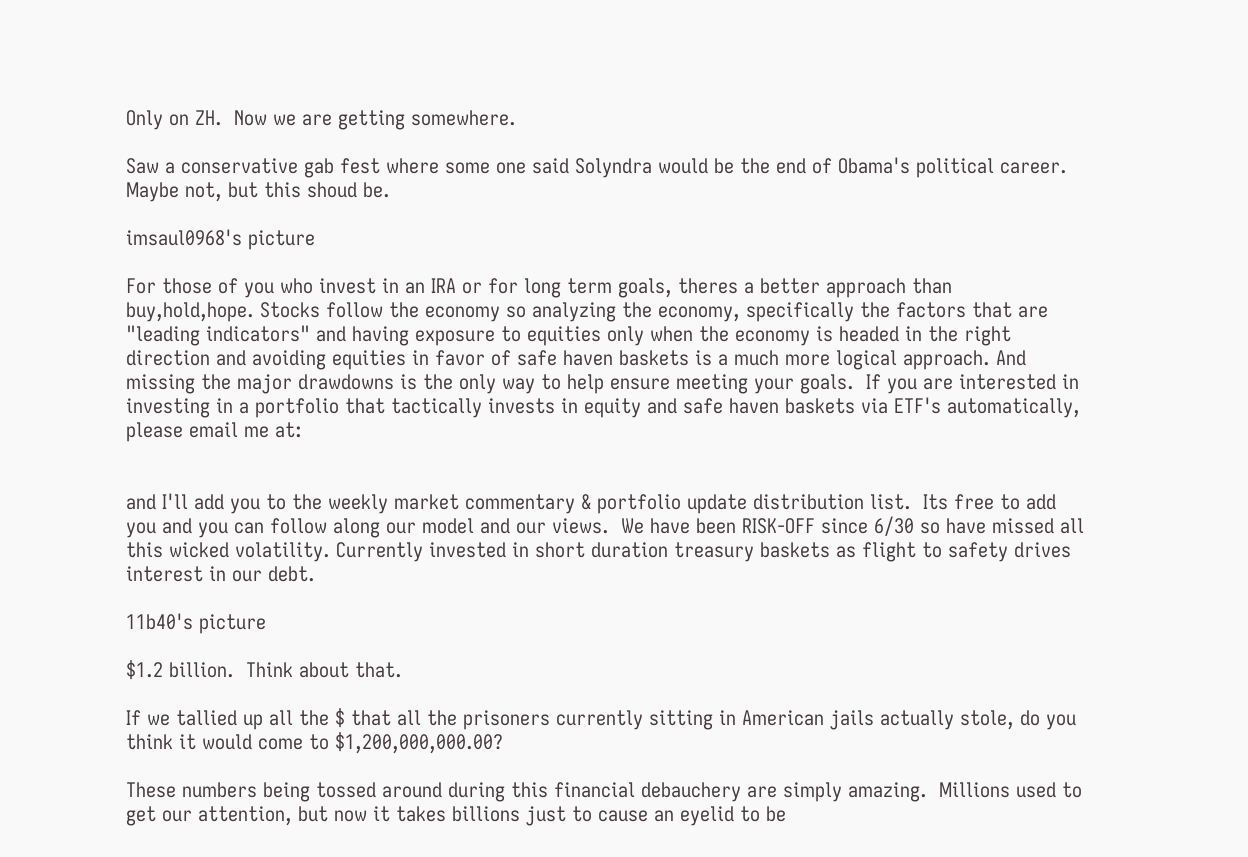Only on ZH.  Now we are getting somewhere.

Saw a conservative gab fest where some one said Solyndra would be the end of Obama's political career.  Maybe not, but this shoud be.

imsaul0968's picture

For those of you who invest in an IRA or for long term goals, theres a better approach than buy,hold,hope. Stocks follow the economy so analyzing the economy, specifically the factors that are "leading indicators" and having exposure to equities only when the economy is headed in the right direction and avoiding equities in favor of safe haven baskets is a much more logical approach. And missing the major drawdowns is the only way to help ensure meeting your goals.  If you are interested in investing in a portfolio that tactically invests in equity and safe haven baskets via ETF's automatically, please email me at:


and I'll add you to the weekly market commentary & portfolio update distribution list.  Its free to add you and you can follow along our model and our views.  We have been RISK-OFF since 6/30 so have missed all this wicked volatility. Currently invested in short duration treasury baskets as flight to safety drives interest in our debt.

11b40's picture

$1.2 billion.  Think about that.

If we tallied up all the $ that all the prisoners currently sitting in American jails actually stole, do you think it would come to $1,200,000,000.00?

These numbers being tossed around during this financial debauchery are simply amazing.  Millions used to get our attention, but now it takes billions just to cause an eyelid to be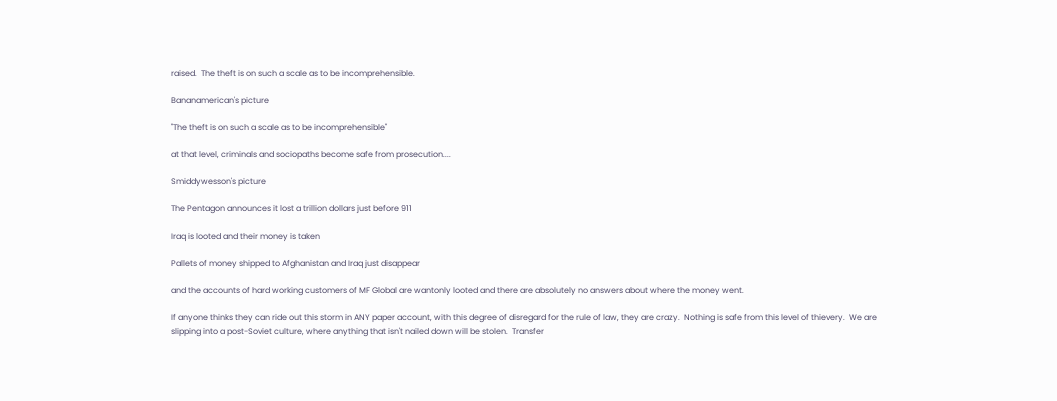raised.  The theft is on such a scale as to be incomprehensible.

Bananamerican's picture

"The theft is on such a scale as to be incomprehensible"

at that level, criminals and sociopaths become safe from prosecution....

Smiddywesson's picture

The Pentagon announces it lost a trillion dollars just before 911

Iraq is looted and their money is taken

Pallets of money shipped to Afghanistan and Iraq just disappear

and the accounts of hard working customers of MF Global are wantonly looted and there are absolutely no answers about where the money went.

If anyone thinks they can ride out this storm in ANY paper account, with this degree of disregard for the rule of law, they are crazy.  Nothing is safe from this level of thievery.  We are slipping into a post-Soviet culture, where anything that isn't nailed down will be stolen.  Transfer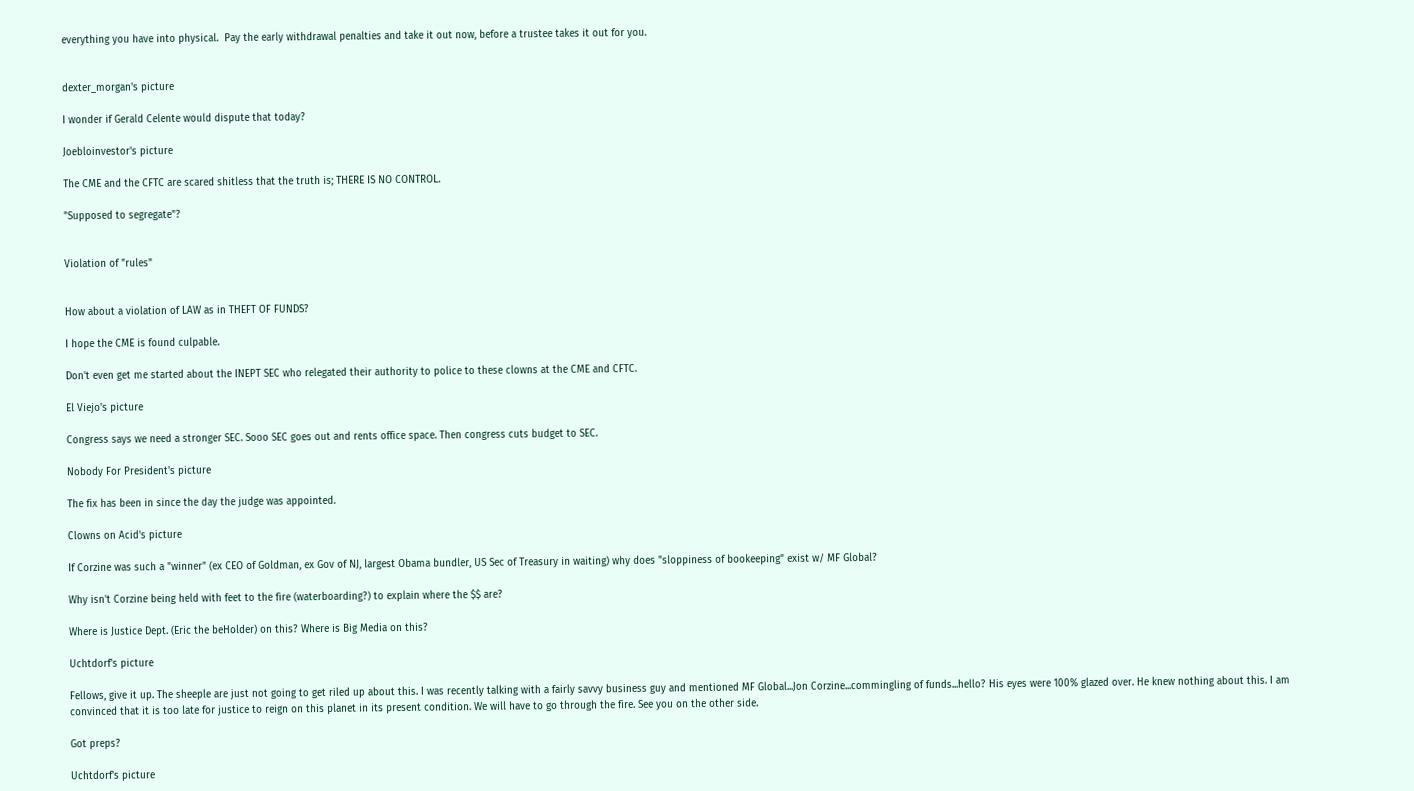everything you have into physical.  Pay the early withdrawal penalties and take it out now, before a trustee takes it out for you.


dexter_morgan's picture

I wonder if Gerald Celente would dispute that today?

Joebloinvestor's picture

The CME and the CFTC are scared shitless that the truth is; THERE IS NO CONTROL.

"Supposed to segregate"?


Violation of "rules"


How about a violation of LAW as in THEFT OF FUNDS?

I hope the CME is found culpable.

Don't even get me started about the INEPT SEC who relegated their authority to police to these clowns at the CME and CFTC.

El Viejo's picture

Congress says we need a stronger SEC. Sooo SEC goes out and rents office space. Then congress cuts budget to SEC.

Nobody For President's picture

The fix has been in since the day the judge was appointed.

Clowns on Acid's picture

If Corzine was such a "winner" (ex CEO of Goldman, ex Gov of NJ, largest Obama bundler, US Sec of Treasury in waiting) why does "sloppiness of bookeeping" exist w/ MF Global?

Why isn't Corzine being held with feet to the fire (waterboarding?) to explain where the $$ are?

Where is Justice Dept. (Eric the beHolder) on this? Where is Big Media on this?

Uchtdorf's picture

Fellows, give it up. The sheeple are just not going to get riled up about this. I was recently talking with a fairly savvy business guy and mentioned MF Global...Jon Corzine...commingling of funds...hello? His eyes were 100% glazed over. He knew nothing about this. I am convinced that it is too late for justice to reign on this planet in its present condition. We will have to go through the fire. See you on the other side.

Got preps?

Uchtdorf's picture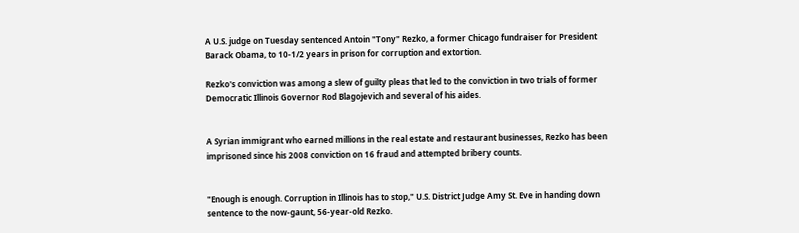A U.S. judge on Tuesday sentenced Antoin "Tony" Rezko, a former Chicago fundraiser for President Barack Obama, to 10-1/2 years in prison for corruption and extortion.

Rezko's conviction was among a slew of guilty pleas that led to the conviction in two trials of former Democratic Illinois Governor Rod Blagojevich and several of his aides.


A Syrian immigrant who earned millions in the real estate and restaurant businesses, Rezko has been imprisoned since his 2008 conviction on 16 fraud and attempted bribery counts.


"Enough is enough. Corruption in Illinois has to stop," U.S. District Judge Amy St. Eve in handing down sentence to the now-gaunt, 56-year-old Rezko.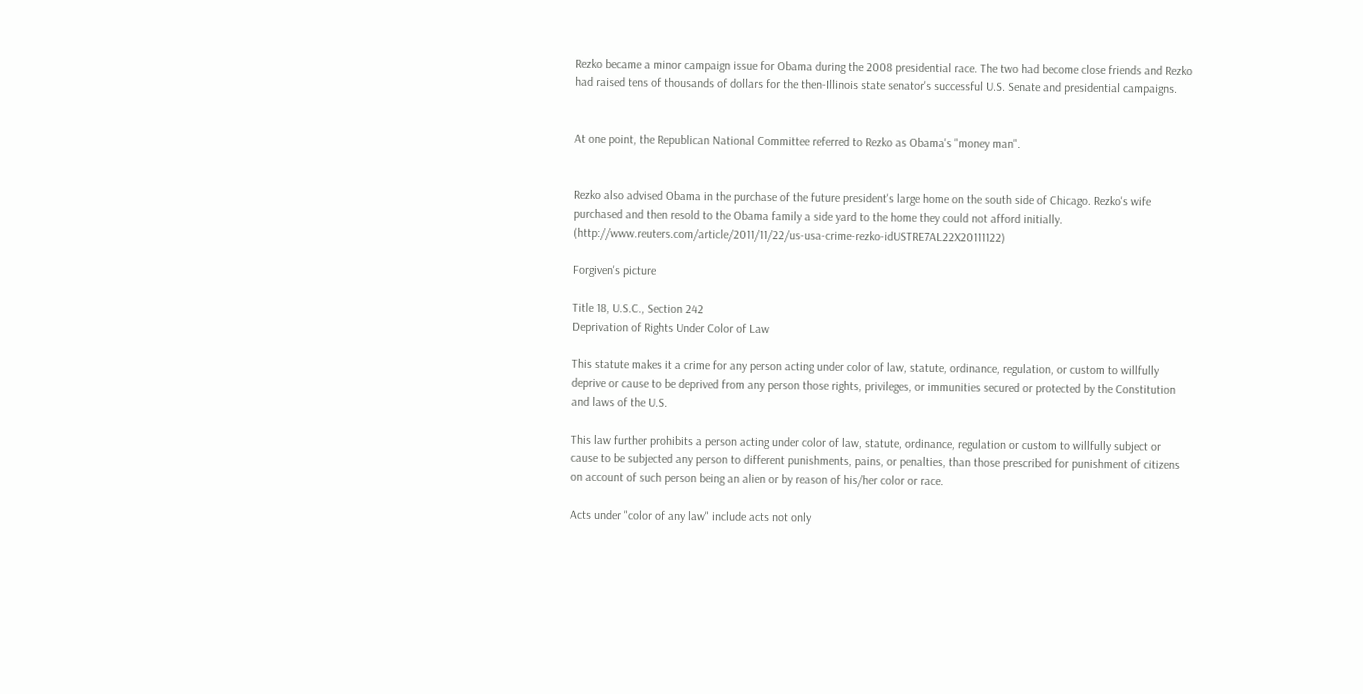Rezko became a minor campaign issue for Obama during the 2008 presidential race. The two had become close friends and Rezko had raised tens of thousands of dollars for the then-Illinois state senator's successful U.S. Senate and presidential campaigns.


At one point, the Republican National Committee referred to Rezko as Obama's "money man".


Rezko also advised Obama in the purchase of the future president's large home on the south side of Chicago. Rezko's wife purchased and then resold to the Obama family a side yard to the home they could not afford initially. (http://www.reuters.com/article/2011/11/22/us-usa-crime-rezko-idUSTRE7AL22X20111122)

Forgiven's picture

Title 18, U.S.C., Section 242
Deprivation of Rights Under Color of Law

This statute makes it a crime for any person acting under color of law, statute, ordinance, regulation, or custom to willfully deprive or cause to be deprived from any person those rights, privileges, or immunities secured or protected by the Constitution and laws of the U.S.

This law further prohibits a person acting under color of law, statute, ordinance, regulation or custom to willfully subject or cause to be subjected any person to different punishments, pains, or penalties, than those prescribed for punishment of citizens on account of such person being an alien or by reason of his/her color or race.

Acts under "color of any law" include acts not only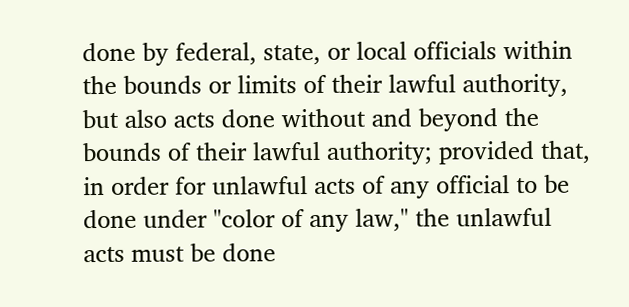done by federal, state, or local officials within the bounds or limits of their lawful authority, but also acts done without and beyond the bounds of their lawful authority; provided that, in order for unlawful acts of any official to be done under "color of any law," the unlawful acts must be done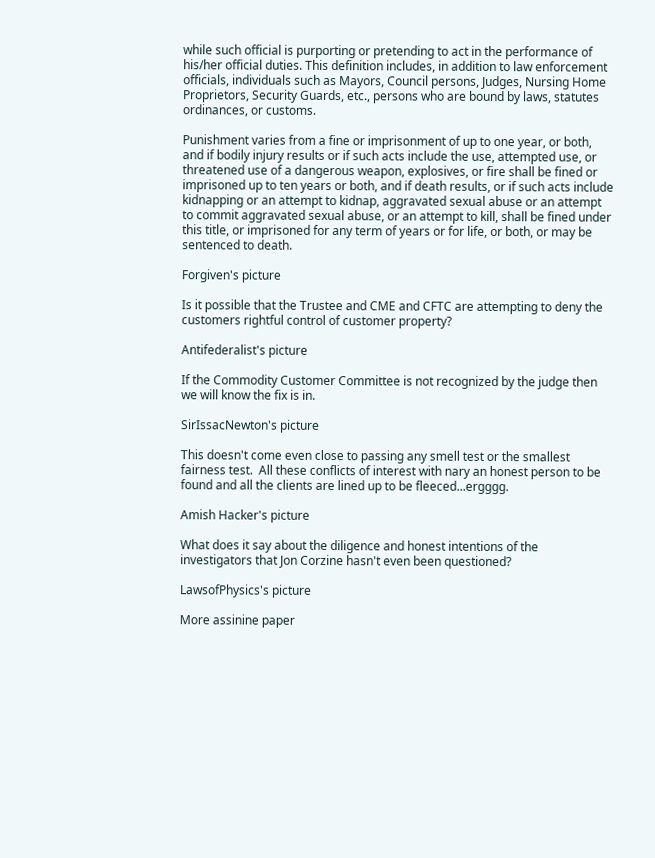while such official is purporting or pretending to act in the performance of his/her official duties. This definition includes, in addition to law enforcement officials, individuals such as Mayors, Council persons, Judges, Nursing Home Proprietors, Security Guards, etc., persons who are bound by laws, statutes ordinances, or customs.

Punishment varies from a fine or imprisonment of up to one year, or both, and if bodily injury results or if such acts include the use, attempted use, or threatened use of a dangerous weapon, explosives, or fire shall be fined or imprisoned up to ten years or both, and if death results, or if such acts include kidnapping or an attempt to kidnap, aggravated sexual abuse or an attempt to commit aggravated sexual abuse, or an attempt to kill, shall be fined under this title, or imprisoned for any term of years or for life, or both, or may be sentenced to death.

Forgiven's picture

Is it possible that the Trustee and CME and CFTC are attempting to deny the customers rightful control of customer property?

Antifederalist's picture

If the Commodity Customer Committee is not recognized by the judge then we will know the fix is in.

SirIssacNewton's picture

This doesn't come even close to passing any smell test or the smallest fairness test.  All these conflicts of interest with nary an honest person to be found and all the clients are lined up to be fleeced...ergggg.

Amish Hacker's picture

What does it say about the diligence and honest intentions of the investigators that Jon Corzine hasn't even been questioned?

LawsofPhysics's picture

More assinine paper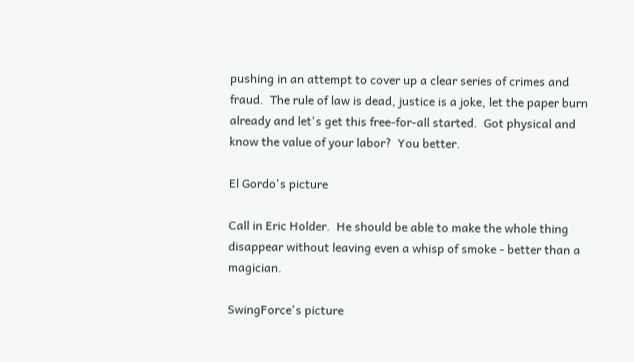pushing in an attempt to cover up a clear series of crimes and fraud.  The rule of law is dead, justice is a joke, let the paper burn already and let's get this free-for-all started.  Got physical and know the value of your labor?  You better.

El Gordo's picture

Call in Eric Holder.  He should be able to make the whole thing disappear without leaving even a whisp of smoke - better than a magician.

SwingForce's picture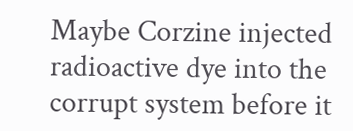Maybe Corzine injected radioactive dye into the corrupt system before it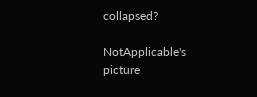collapsed?

NotApplicable's picture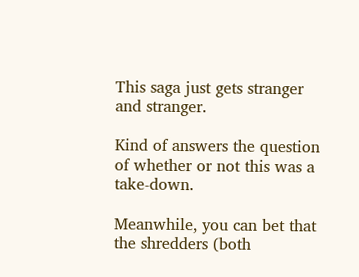This saga just gets stranger and stranger.

Kind of answers the question of whether or not this was a take-down.

Meanwhile, you can bet that the shredders (both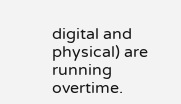digital and physical) are running overtime.